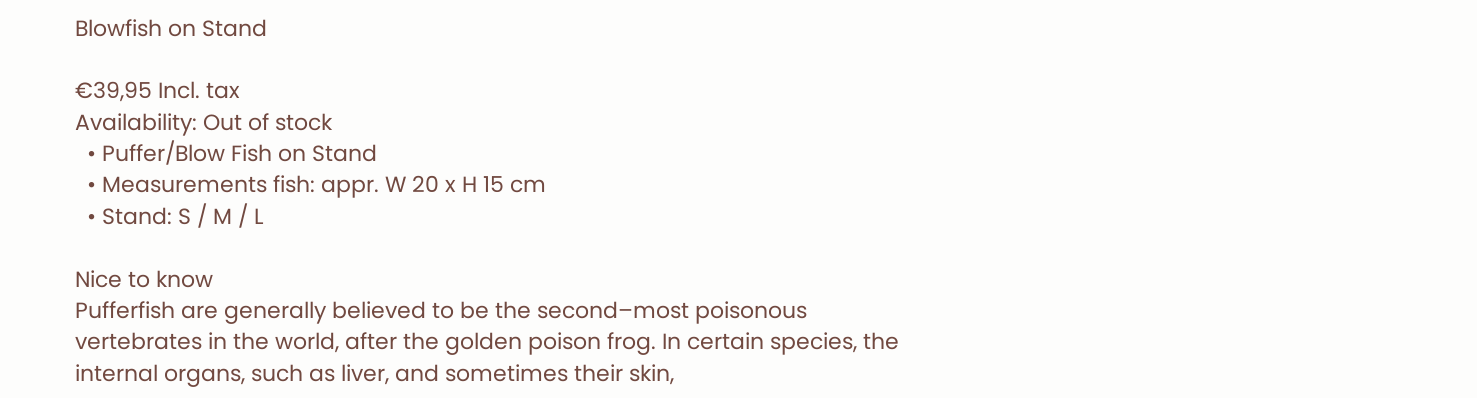Blowfish on Stand

€39,95 Incl. tax
Availability: Out of stock
  • Puffer/Blow Fish on Stand
  • Measurements fish: appr. W 20 x H 15 cm
  • Stand: S / M / L

Nice to know
Pufferfish are generally believed to be the second–most poisonous vertebrates in the world, after the golden poison frog. In certain species, the internal organs, such as liver, and sometimes their skin,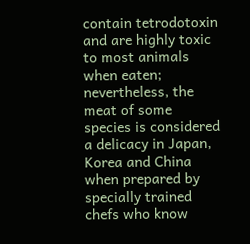contain tetrodotoxin and are highly toxic to most animals when eaten; nevertheless, the meat of some species is considered a delicacy in Japan, Korea and China when prepared by specially trained chefs who know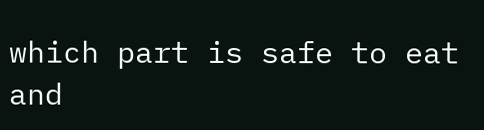which part is safe to eat and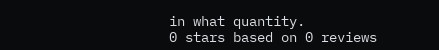in what quantity.
0 stars based on 0 reviews